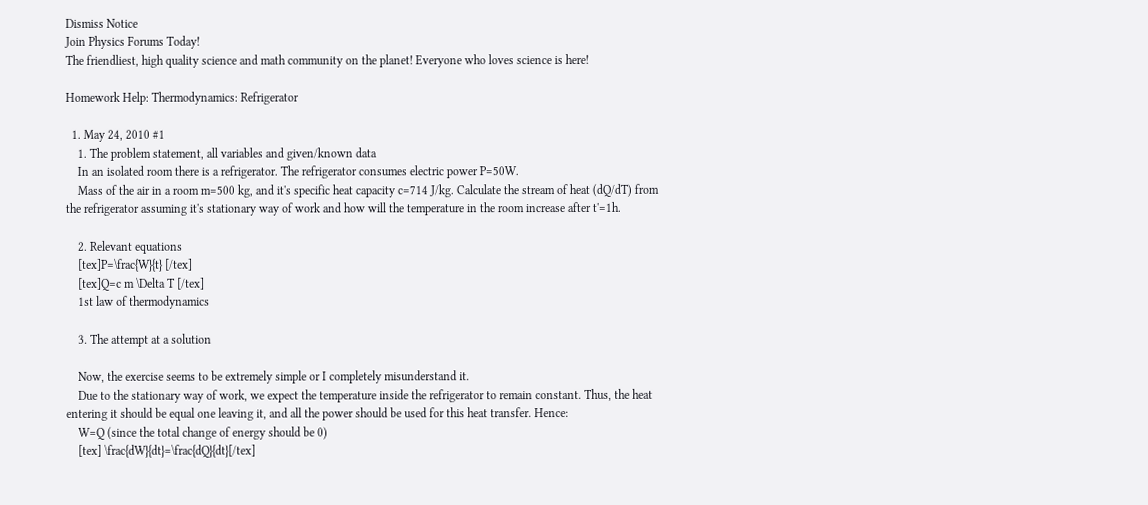Dismiss Notice
Join Physics Forums Today!
The friendliest, high quality science and math community on the planet! Everyone who loves science is here!

Homework Help: Thermodynamics: Refrigerator

  1. May 24, 2010 #1
    1. The problem statement, all variables and given/known data
    In an isolated room there is a refrigerator. The refrigerator consumes electric power P=50W.
    Mass of the air in a room m=500 kg, and it's specific heat capacity c=714 J/kg. Calculate the stream of heat (dQ/dT) from the refrigerator assuming it's stationary way of work and how will the temperature in the room increase after t'=1h.

    2. Relevant equations
    [tex]P=\frac{W}{t} [/tex]
    [tex]Q=c m \Delta T [/tex]
    1st law of thermodynamics

    3. The attempt at a solution

    Now, the exercise seems to be extremely simple or I completely misunderstand it.
    Due to the stationary way of work, we expect the temperature inside the refrigerator to remain constant. Thus, the heat entering it should be equal one leaving it, and all the power should be used for this heat transfer. Hence:
    W=Q (since the total change of energy should be 0)
    [tex] \frac{dW}{dt}=\frac{dQ}{dt}[/tex]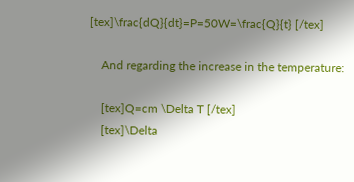[tex]\frac{dQ}{dt}=P=50W=\frac{Q}{t} [/tex]

    And regarding the increase in the temperature:

    [tex]Q=cm \Delta T [/tex]
    [tex]\Delta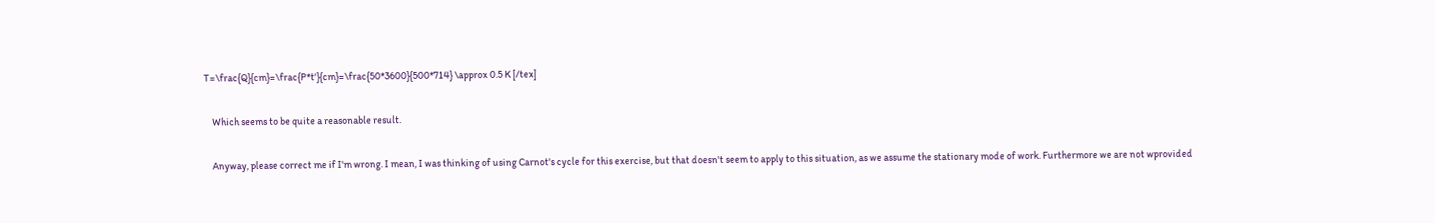T=\frac{Q}{cm}=\frac{P*t'}{cm}=\frac{50*3600}{500*714} \approx 0.5 K [/tex]

    Which seems to be quite a reasonable result.

    Anyway, please correct me if I'm wrong. I mean, I was thinking of using Carnot's cycle for this exercise, but that doesn't seem to apply to this situation, as we assume the stationary mode of work. Furthermore we are not wprovided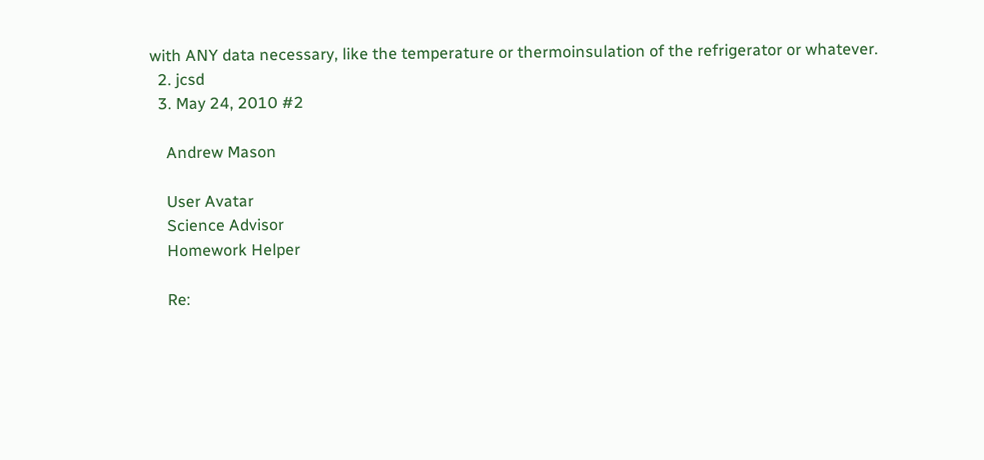with ANY data necessary, like the temperature or thermoinsulation of the refrigerator or whatever.
  2. jcsd
  3. May 24, 2010 #2

    Andrew Mason

    User Avatar
    Science Advisor
    Homework Helper

    Re: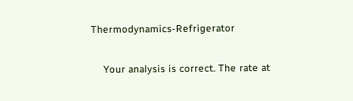Thermodynamics-Refrigerator

    Your analysis is correct. The rate at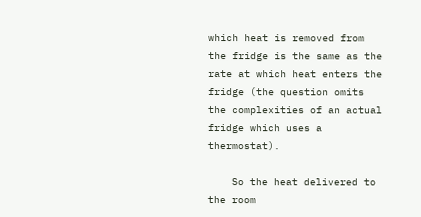which heat is removed from the fridge is the same as the rate at which heat enters the fridge (the question omits the complexities of an actual fridge which uses a thermostat).

    So the heat delivered to the room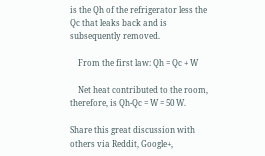is the Qh of the refrigerator less the Qc that leaks back and is subsequently removed.

    From the first law: Qh = Qc + W

    Net heat contributed to the room, therefore, is Qh-Qc = W = 50 W.

Share this great discussion with others via Reddit, Google+,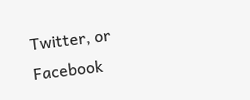Twitter, or Facebook